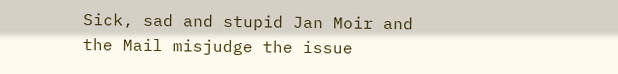Sick, sad and stupid Jan Moir and the Mail misjudge the issue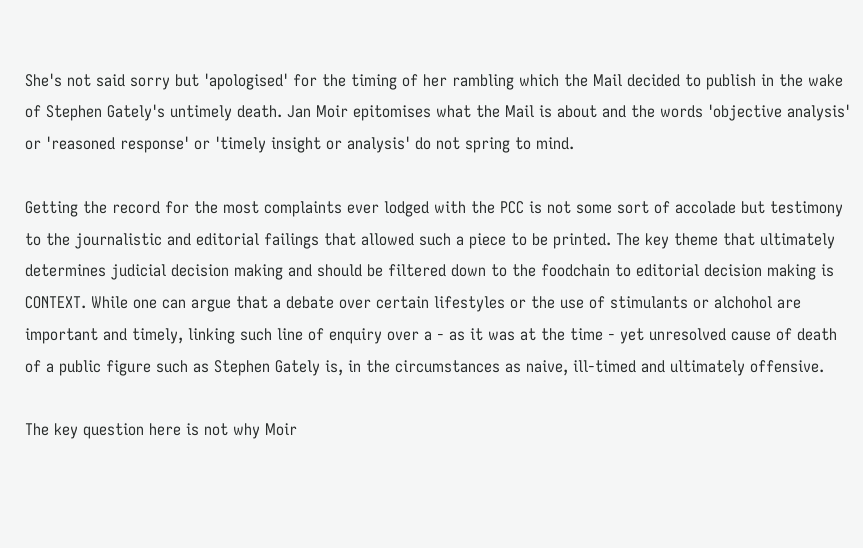She's not said sorry but 'apologised' for the timing of her rambling which the Mail decided to publish in the wake of Stephen Gately's untimely death. Jan Moir epitomises what the Mail is about and the words 'objective analysis' or 'reasoned response' or 'timely insight or analysis' do not spring to mind.

Getting the record for the most complaints ever lodged with the PCC is not some sort of accolade but testimony to the journalistic and editorial failings that allowed such a piece to be printed. The key theme that ultimately determines judicial decision making and should be filtered down to the foodchain to editorial decision making is CONTEXT. While one can argue that a debate over certain lifestyles or the use of stimulants or alchohol are important and timely, linking such line of enquiry over a - as it was at the time - yet unresolved cause of death of a public figure such as Stephen Gately is, in the circumstances as naive, ill-timed and ultimately offensive.

The key question here is not why Moir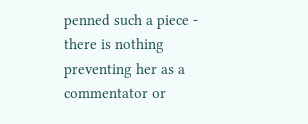penned such a piece - there is nothing preventing her as a commentator or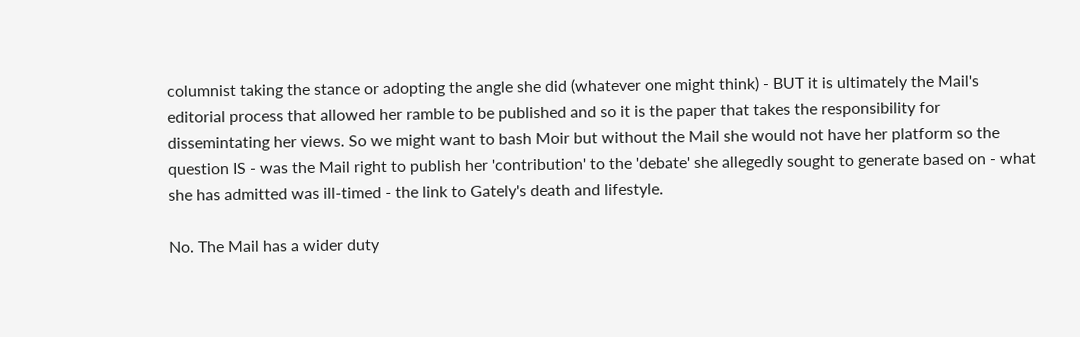columnist taking the stance or adopting the angle she did (whatever one might think) - BUT it is ultimately the Mail's editorial process that allowed her ramble to be published and so it is the paper that takes the responsibility for dissemintating her views. So we might want to bash Moir but without the Mail she would not have her platform so the question IS - was the Mail right to publish her 'contribution' to the 'debate' she allegedly sought to generate based on - what she has admitted was ill-timed - the link to Gately's death and lifestyle.

No. The Mail has a wider duty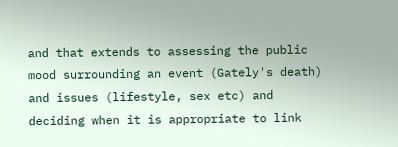and that extends to assessing the public mood surrounding an event (Gately's death) and issues (lifestyle, sex etc) and deciding when it is appropriate to link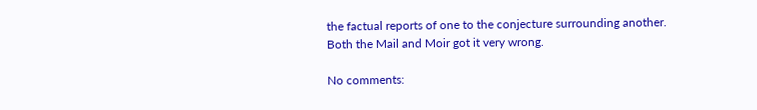the factual reports of one to the conjecture surrounding another. Both the Mail and Moir got it very wrong.

No comments: